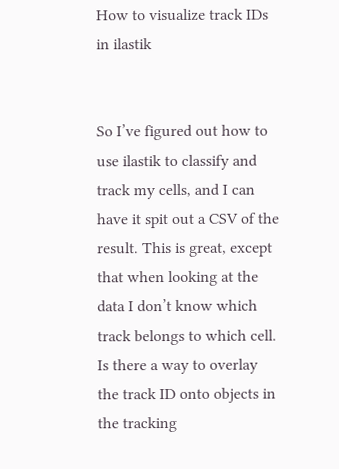How to visualize track IDs in ilastik


So I’ve figured out how to use ilastik to classify and track my cells, and I can have it spit out a CSV of the result. This is great, except that when looking at the data I don’t know which track belongs to which cell. Is there a way to overlay the track ID onto objects in the tracking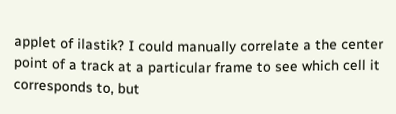applet of ilastik? I could manually correlate a the center point of a track at a particular frame to see which cell it corresponds to, but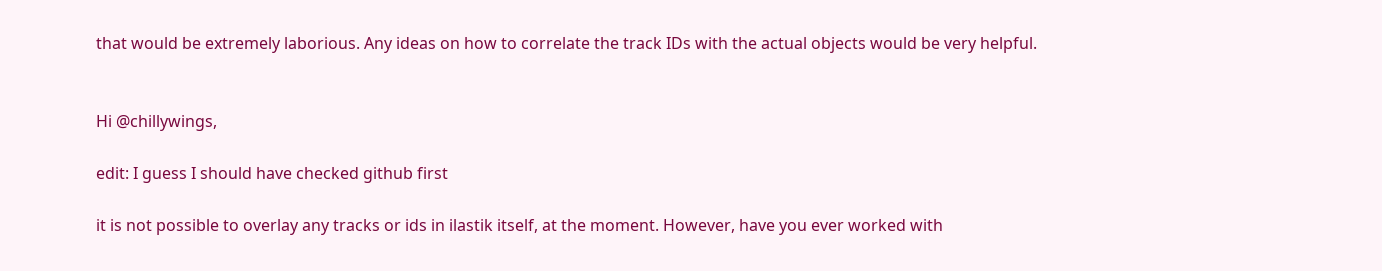that would be extremely laborious. Any ideas on how to correlate the track IDs with the actual objects would be very helpful.


Hi @chillywings,

edit: I guess I should have checked github first

it is not possible to overlay any tracks or ids in ilastik itself, at the moment. However, have you ever worked with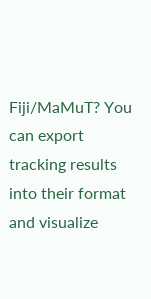Fiji/MaMuT? You can export tracking results into their format and visualize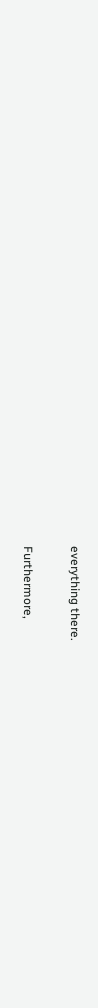everything there.

Furthermore,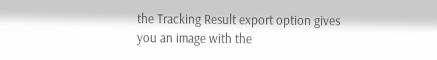the Tracking Result export option gives you an image with the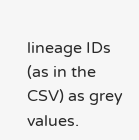lineage IDs (as in the CSV) as grey values.